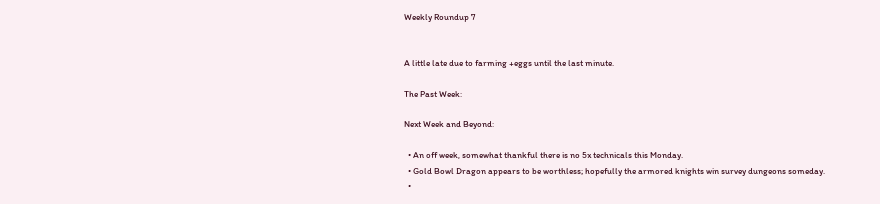Weekly Roundup 7


A little late due to farming +eggs until the last minute.

The Past Week:

Next Week and Beyond:

  • An off week, somewhat thankful there is no 5x technicals this Monday.
  • Gold Bowl Dragon appears to be worthless; hopefully the armored knights win survey dungeons someday.
  •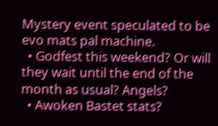Mystery event speculated to be evo mats pal machine.
  • Godfest this weekend? Or will they wait until the end of the month as usual? Angels?
  • Awoken Bastet stats?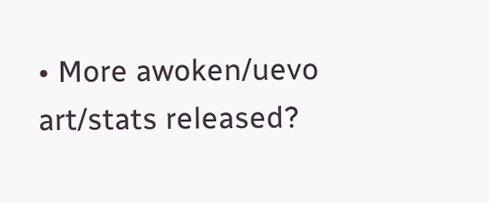• More awoken/uevo art/stats released?